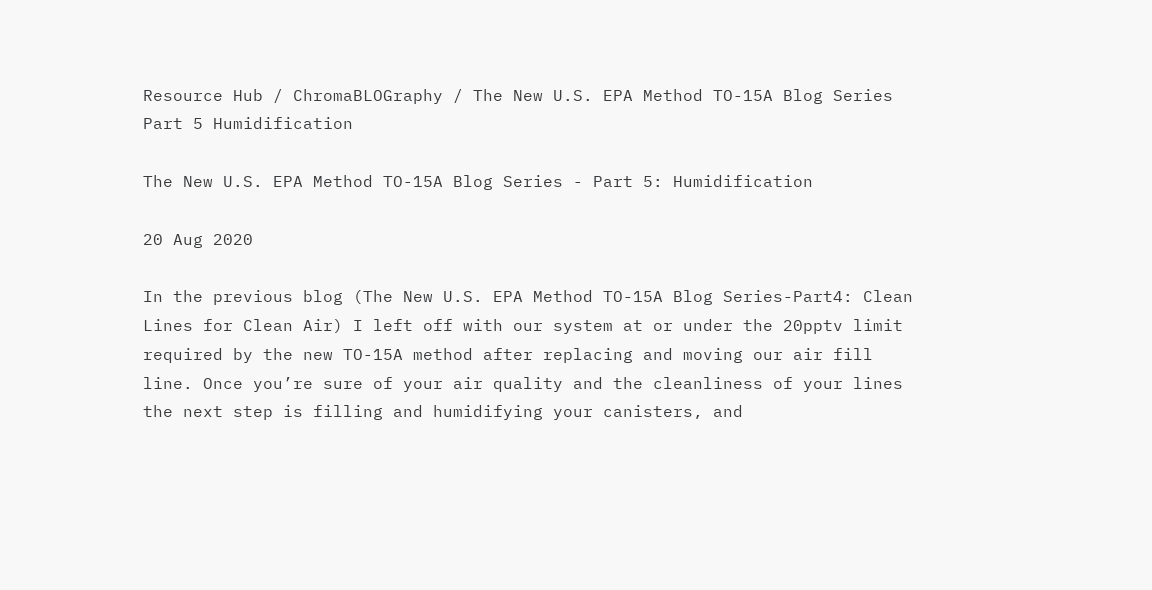Resource Hub / ChromaBLOGraphy / The New U.S. EPA Method TO-15A Blog Series Part 5 Humidification

The New U.S. EPA Method TO-15A Blog Series - Part 5: Humidification

20 Aug 2020

In the previous blog (The New U.S. EPA Method TO-15A Blog Series-Part4: Clean Lines for Clean Air) I left off with our system at or under the 20pptv limit required by the new TO-15A method after replacing and moving our air fill line. Once you’re sure of your air quality and the cleanliness of your lines the next step is filling and humidifying your canisters, and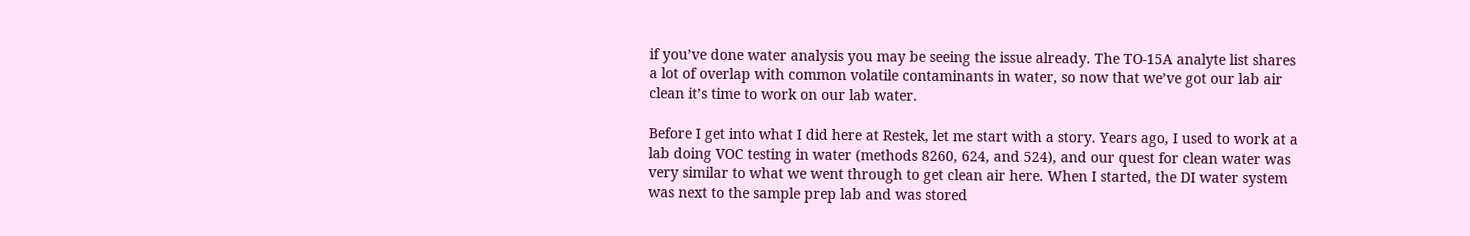if you’ve done water analysis you may be seeing the issue already. The TO-15A analyte list shares a lot of overlap with common volatile contaminants in water, so now that we’ve got our lab air clean it’s time to work on our lab water.

Before I get into what I did here at Restek, let me start with a story. Years ago, I used to work at a lab doing VOC testing in water (methods 8260, 624, and 524), and our quest for clean water was very similar to what we went through to get clean air here. When I started, the DI water system was next to the sample prep lab and was stored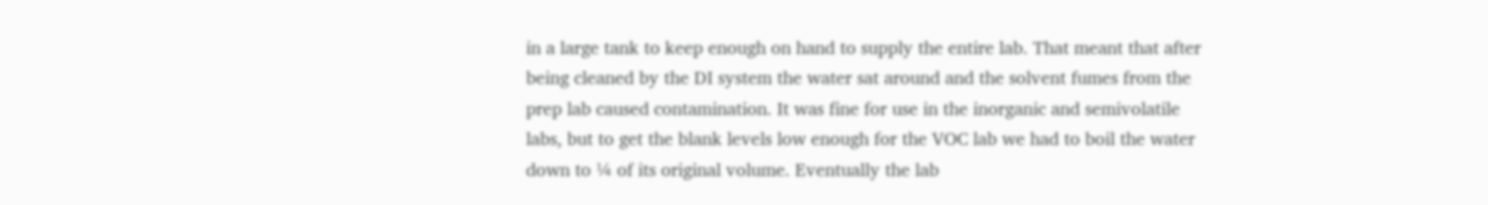in a large tank to keep enough on hand to supply the entire lab. That meant that after being cleaned by the DI system the water sat around and the solvent fumes from the prep lab caused contamination. It was fine for use in the inorganic and semivolatile labs, but to get the blank levels low enough for the VOC lab we had to boil the water down to ¼ of its original volume. Eventually the lab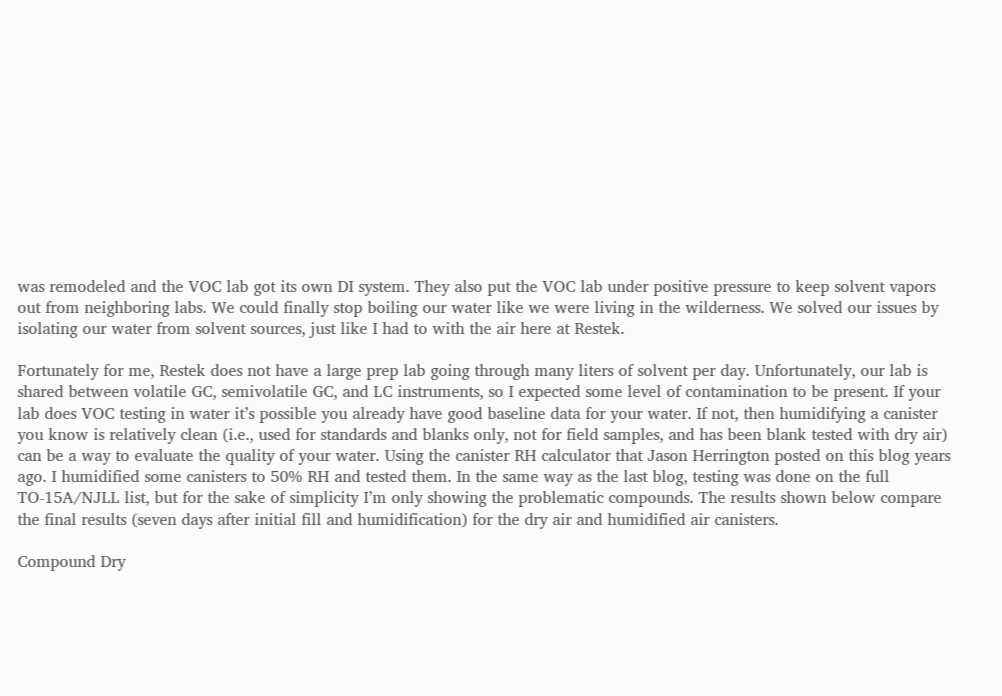was remodeled and the VOC lab got its own DI system. They also put the VOC lab under positive pressure to keep solvent vapors out from neighboring labs. We could finally stop boiling our water like we were living in the wilderness. We solved our issues by isolating our water from solvent sources, just like I had to with the air here at Restek.

Fortunately for me, Restek does not have a large prep lab going through many liters of solvent per day. Unfortunately, our lab is shared between volatile GC, semivolatile GC, and LC instruments, so I expected some level of contamination to be present. If your lab does VOC testing in water it’s possible you already have good baseline data for your water. If not, then humidifying a canister you know is relatively clean (i.e., used for standards and blanks only, not for field samples, and has been blank tested with dry air) can be a way to evaluate the quality of your water. Using the canister RH calculator that Jason Herrington posted on this blog years ago. I humidified some canisters to 50% RH and tested them. In the same way as the last blog, testing was done on the full TO-15A/NJLL list, but for the sake of simplicity I’m only showing the problematic compounds. The results shown below compare the final results (seven days after initial fill and humidification) for the dry air and humidified air canisters.

Compound Dry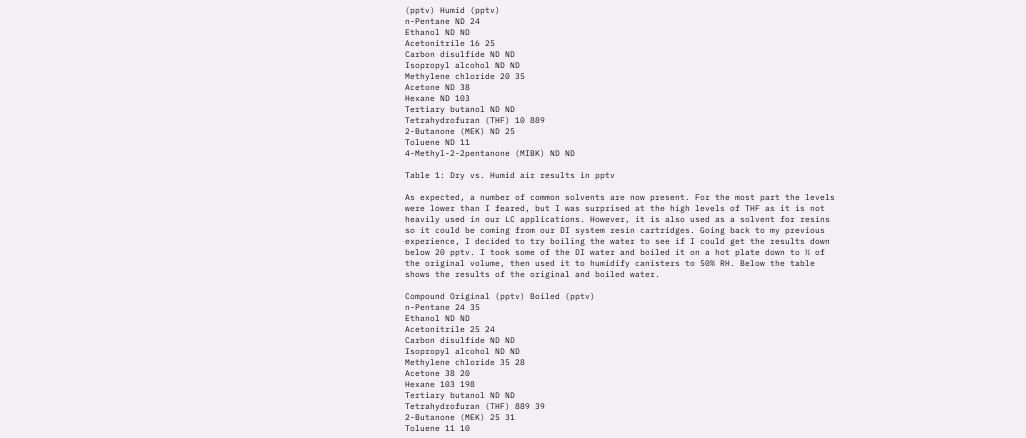(pptv) Humid (pptv)
n-Pentane ND 24
Ethanol ND ND
Acetonitrile 16 25
Carbon disulfide ND ND
Isopropyl alcohol ND ND
Methylene chloride 20 35
Acetone ND 38
Hexane ND 103
Tertiary butanol ND ND
Tetrahydrofuran (THF) 10 889
2-Butanone (MEK) ND 25
Toluene ND 11
4-Methyl-2-2pentanone (MIBK) ND ND

Table 1: Dry vs. Humid air results in pptv

As expected, a number of common solvents are now present. For the most part the levels were lower than I feared, but I was surprised at the high levels of THF as it is not heavily used in our LC applications. However, it is also used as a solvent for resins so it could be coming from our DI system resin cartridges. Going back to my previous experience, I decided to try boiling the water to see if I could get the results down below 20 pptv. I took some of the DI water and boiled it on a hot plate down to ½ of the original volume, then used it to humidify canisters to 50% RH. Below the table shows the results of the original and boiled water.

Compound Original (pptv) Boiled (pptv)
n-Pentane 24 35
Ethanol ND ND
Acetonitrile 25 24
Carbon disulfide ND ND
Isopropyl alcohol ND ND
Methylene chloride 35 28
Acetone 38 20
Hexane 103 198
Tertiary butanol ND ND
Tetrahydrofuran (THF) 889 39
2-Butanone (MEK) 25 31
Toluene 11 10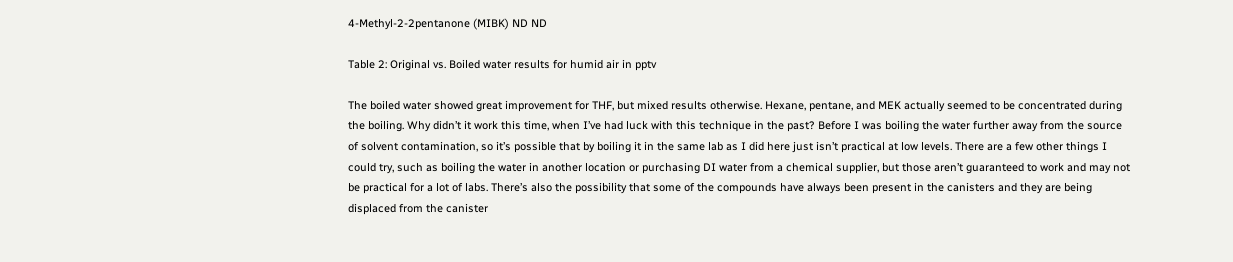4-Methyl-2-2pentanone (MIBK) ND ND

Table 2: Original vs. Boiled water results for humid air in pptv

The boiled water showed great improvement for THF, but mixed results otherwise. Hexane, pentane, and MEK actually seemed to be concentrated during the boiling. Why didn’t it work this time, when I’ve had luck with this technique in the past? Before I was boiling the water further away from the source of solvent contamination, so it’s possible that by boiling it in the same lab as I did here just isn’t practical at low levels. There are a few other things I could try, such as boiling the water in another location or purchasing DI water from a chemical supplier, but those aren’t guaranteed to work and may not be practical for a lot of labs. There’s also the possibility that some of the compounds have always been present in the canisters and they are being displaced from the canister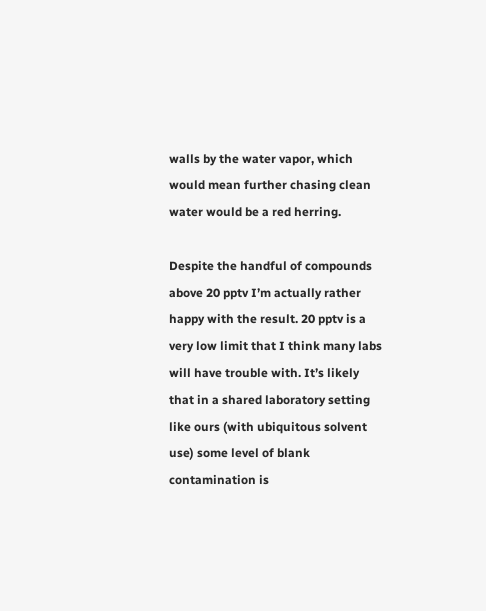walls by the water vapor, which would mean further chasing clean water would be a red herring.

Despite the handful of compounds above 20 pptv I’m actually rather happy with the result. 20 pptv is a very low limit that I think many labs will have trouble with. It’s likely that in a shared laboratory setting like ours (with ubiquitous solvent use) some level of blank contamination is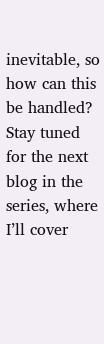inevitable, so how can this be handled? Stay tuned for the next blog in the series, where I’ll cover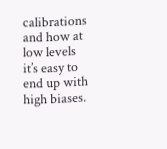calibrations and how at low levels it’s easy to end up with high biases.